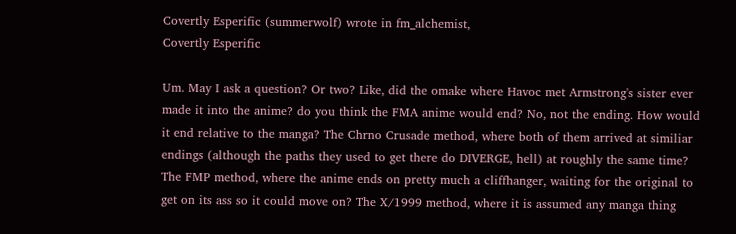Covertly Esperific (summerwolf) wrote in fm_alchemist,
Covertly Esperific

Um. May I ask a question? Or two? Like, did the omake where Havoc met Armstrong's sister ever made it into the anime? do you think the FMA anime would end? No, not the ending. How would it end relative to the manga? The Chrno Crusade method, where both of them arrived at similiar endings (although the paths they used to get there do DIVERGE, hell) at roughly the same time? The FMP method, where the anime ends on pretty much a cliffhanger, waiting for the original to get on its ass so it could move on? The X/1999 method, where it is assumed any manga thing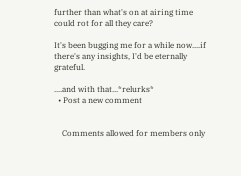further than what's on at airing time could rot for all they care?

It's been bugging me for a while now....if there's any insights, I'd be eternally grateful.

....and with that...*relurks*
  • Post a new comment


    Comments allowed for members only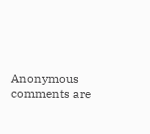Anonymous comments are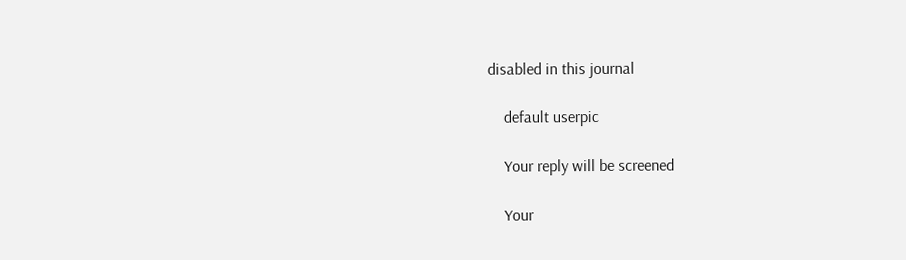disabled in this journal

    default userpic

    Your reply will be screened

    Your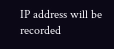IP address will be recorded